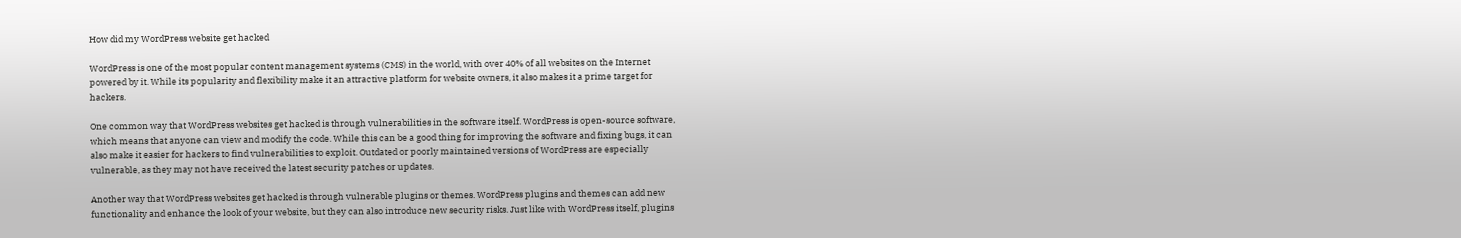How did my WordPress website get hacked

WordPress is one of the most popular content management systems (CMS) in the world, with over 40% of all websites on the Internet powered by it. While its popularity and flexibility make it an attractive platform for website owners, it also makes it a prime target for hackers.

One common way that WordPress websites get hacked is through vulnerabilities in the software itself. WordPress is open-source software, which means that anyone can view and modify the code. While this can be a good thing for improving the software and fixing bugs, it can also make it easier for hackers to find vulnerabilities to exploit. Outdated or poorly maintained versions of WordPress are especially vulnerable, as they may not have received the latest security patches or updates.

Another way that WordPress websites get hacked is through vulnerable plugins or themes. WordPress plugins and themes can add new functionality and enhance the look of your website, but they can also introduce new security risks. Just like with WordPress itself, plugins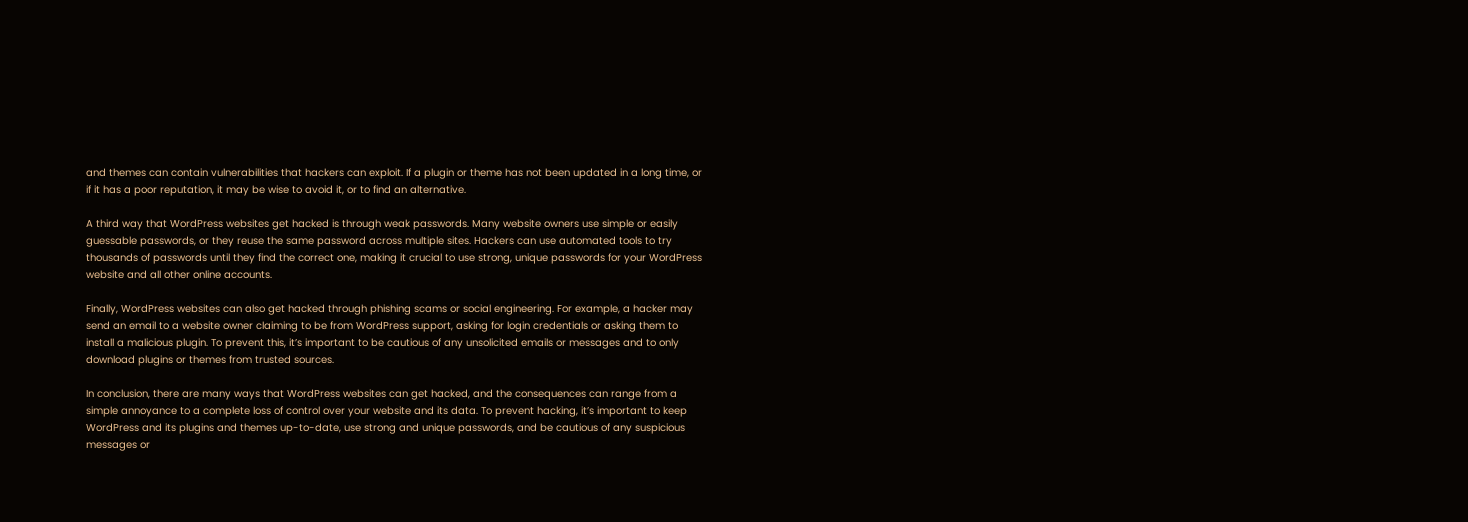and themes can contain vulnerabilities that hackers can exploit. If a plugin or theme has not been updated in a long time, or if it has a poor reputation, it may be wise to avoid it, or to find an alternative.

A third way that WordPress websites get hacked is through weak passwords. Many website owners use simple or easily guessable passwords, or they reuse the same password across multiple sites. Hackers can use automated tools to try thousands of passwords until they find the correct one, making it crucial to use strong, unique passwords for your WordPress website and all other online accounts.

Finally, WordPress websites can also get hacked through phishing scams or social engineering. For example, a hacker may send an email to a website owner claiming to be from WordPress support, asking for login credentials or asking them to install a malicious plugin. To prevent this, it’s important to be cautious of any unsolicited emails or messages and to only download plugins or themes from trusted sources.

In conclusion, there are many ways that WordPress websites can get hacked, and the consequences can range from a simple annoyance to a complete loss of control over your website and its data. To prevent hacking, it’s important to keep WordPress and its plugins and themes up-to-date, use strong and unique passwords, and be cautious of any suspicious messages or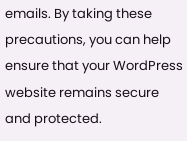emails. By taking these precautions, you can help ensure that your WordPress website remains secure and protected.